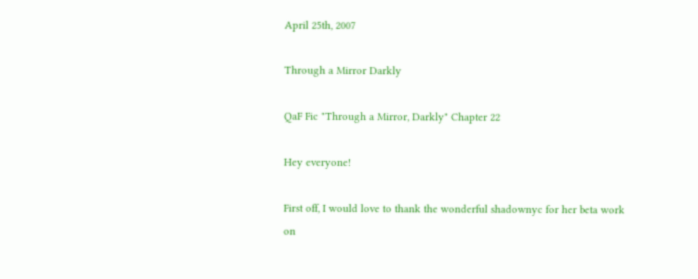April 25th, 2007

Through a Mirror Darkly

QaF Fic "Through a Mirror, Darkly" Chapter 22

Hey everyone!

First off, I would love to thank the wonderful shadownyc for her beta work on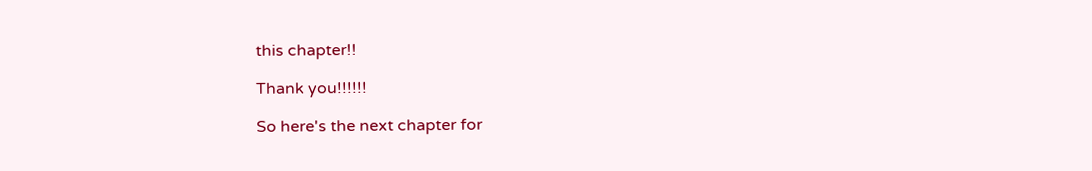this chapter!!

Thank you!!!!!!

So here's the next chapter for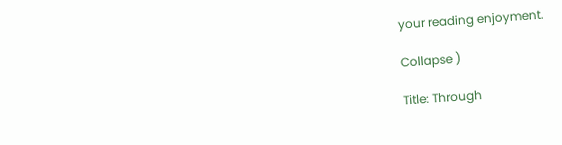your reading enjoyment.

Collapse )

Title: Through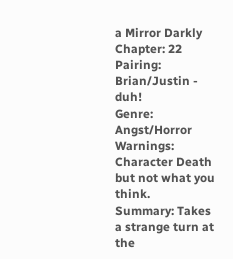a Mirror Darkly
Chapter: 22
Pairing: Brian/Justin - duh!
Genre: Angst/Horror
Warnings: Character Death but not what you think.
Summary: Takes a strange turn at the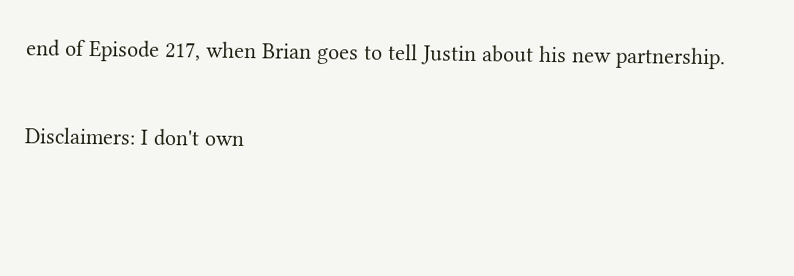end of Episode 217, when Brian goes to tell Justin about his new partnership.

Disclaimers: I don't own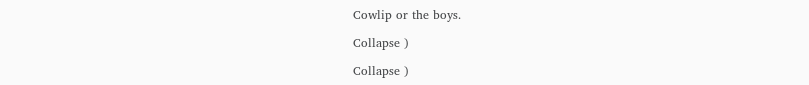Cowlip or the boys.

Collapse )

Collapse )